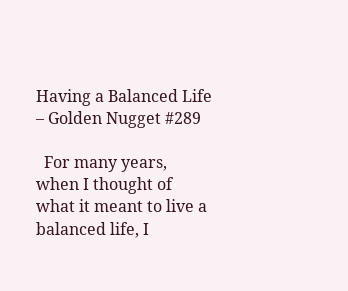Having a Balanced Life – Golden Nugget #289

  For many years, when I thought of what it meant to live a balanced life, I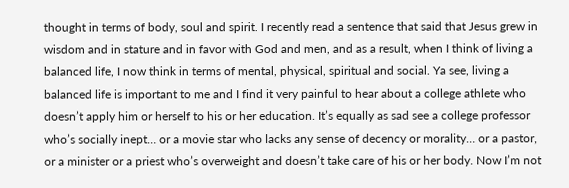thought in terms of body, soul and spirit. I recently read a sentence that said that Jesus grew in wisdom and in stature and in favor with God and men, and as a result, when I think of living a balanced life, I now think in terms of mental, physical, spiritual and social. Ya see, living a balanced life is important to me and I find it very painful to hear about a college athlete who doesn’t apply him or herself to his or her education. It’s equally as sad see a college professor who’s socially inept… or a movie star who lacks any sense of decency or morality… or a pastor, or a minister or a priest who’s overweight and doesn’t take care of his or her body. Now I’m not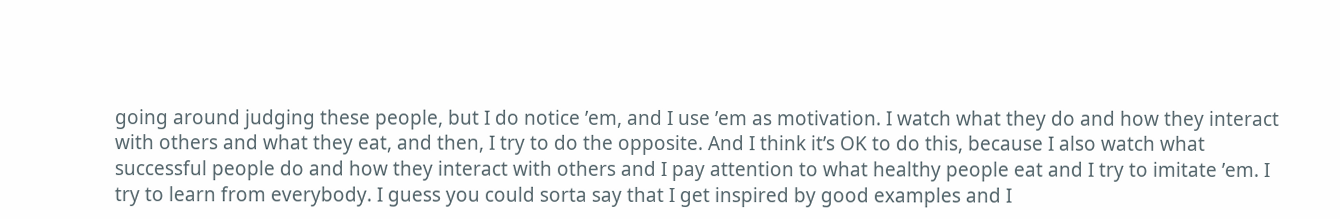going around judging these people, but I do notice ’em, and I use ’em as motivation. I watch what they do and how they interact with others and what they eat, and then, I try to do the opposite. And I think it’s OK to do this, because I also watch what successful people do and how they interact with others and I pay attention to what healthy people eat and I try to imitate ’em. I try to learn from everybody. I guess you could sorta say that I get inspired by good examples and I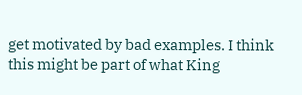get motivated by bad examples. I think this might be part of what King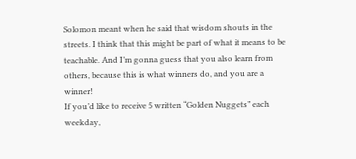Solomon meant when he said that wisdom shouts in the streets. I think that this might be part of what it means to be teachable. And I’m gonna guess that you also learn from others, because this is what winners do, and you are a winner!
If you’d like to receive 5 written “Golden Nuggets” each weekday,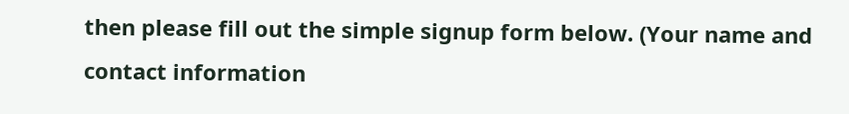then please fill out the simple signup form below. (Your name and contact information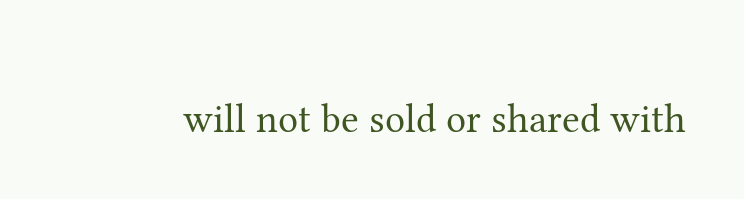will not be sold or shared with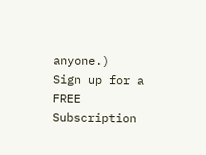anyone.)
Sign up for a FREE Subscription